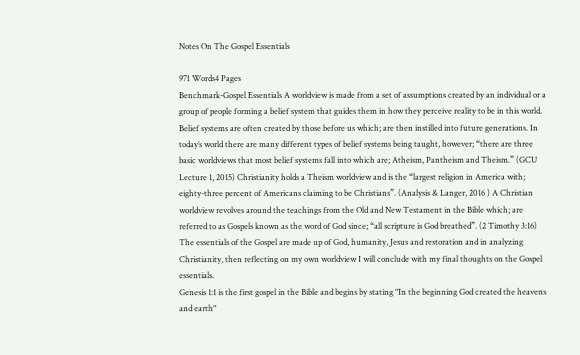Notes On The Gospel Essentials

971 Words4 Pages
Benchmark-Gospel Essentials A worldview is made from a set of assumptions created by an individual or a group of people forming a belief system that guides them in how they perceive reality to be in this world. Belief systems are often created by those before us which; are then instilled into future generations. In today’s world there are many different types of belief systems being taught, however; “there are three basic worldviews that most belief systems fall into which are; Atheism, Pantheism and Theism.” (GCU Lecture 1, 2015) Christianity holds a Theism worldview and is the “largest religion in America with; eighty-three percent of Americans claiming to be Christians”. (Analysis & Langer, 2016 ) A Christian worldview revolves around the teachings from the Old and New Testament in the Bible which; are referred to as Gospels known as the word of God since; “all scripture is God breathed”. (2 Timothy 3:16) The essentials of the Gospel are made up of God, humanity, Jesus and restoration and in analyzing Christianity, then reflecting on my own worldview I will conclude with my final thoughts on the Gospel essentials.
Genesis 1:1 is the first gospel in the Bible and begins by stating "In the beginning God created the heavens and earth"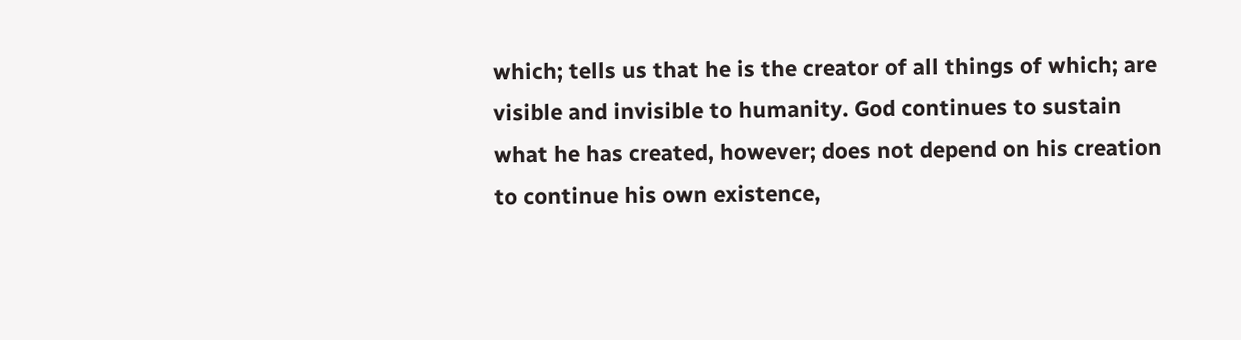which; tells us that he is the creator of all things of which; are visible and invisible to humanity. God continues to sustain what he has created, however; does not depend on his creation to continue his own existence,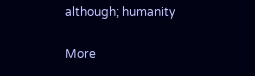although; humanity

More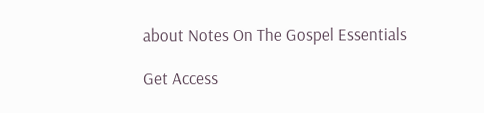about Notes On The Gospel Essentials

Get Access